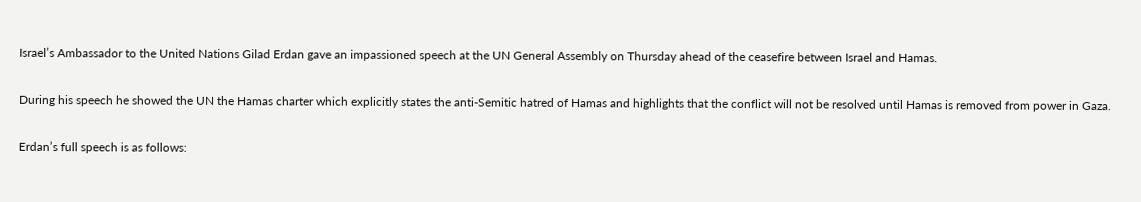Israel’s Ambassador to the United Nations Gilad Erdan gave an impassioned speech at the UN General Assembly on Thursday ahead of the ceasefire between Israel and Hamas.

During his speech he showed the UN the Hamas charter which explicitly states the anti-Semitic hatred of Hamas and highlights that the conflict will not be resolved until Hamas is removed from power in Gaza.

Erdan’s full speech is as follows: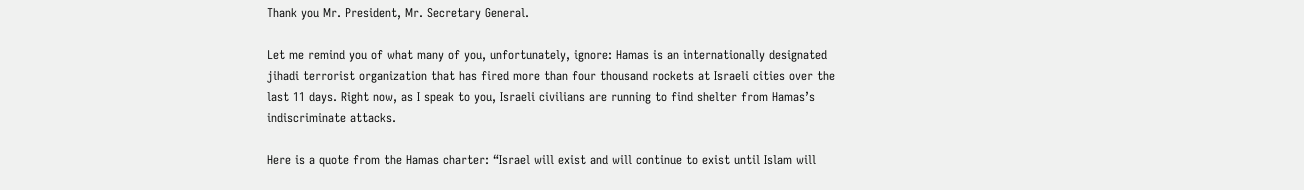Thank you Mr. President, Mr. Secretary General.

Let me remind you of what many of you, unfortunately, ignore: Hamas is an internationally designated jihadi terrorist organization that has fired more than four thousand rockets at Israeli cities over the last 11 days. Right now, as I speak to you, Israeli civilians are running to find shelter from Hamas’s indiscriminate attacks.

Here is a quote from the Hamas charter: “Israel will exist and will continue to exist until Islam will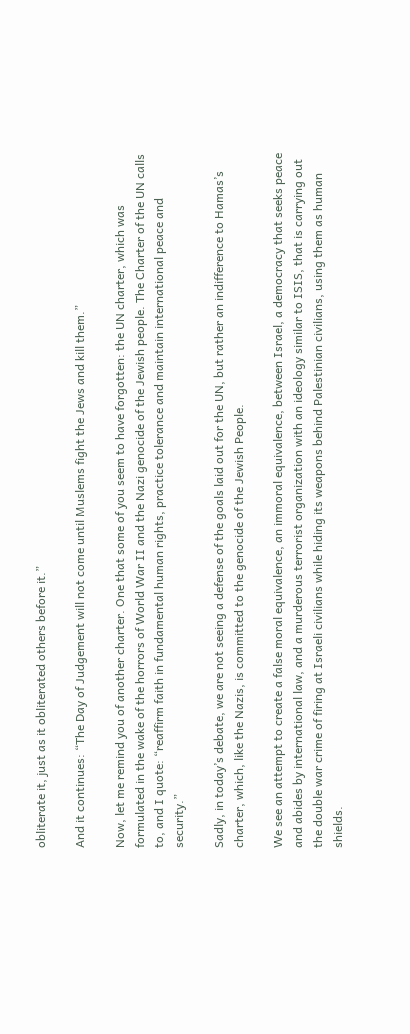obliterate it, just as it obliterated others before it.”

And it continues: “The Day of Judgement will not come until Muslems fight the Jews and kill them.”

Now, let me remind you of another charter. One that some of you seem to have forgotten: the UN charter, which was formulated in the wake of the horrors of World War II and the Nazi genocide of the Jewish people. The Charter of the UN calls to, and I quote: “reaffirm faith in fundamental human rights, practice tolerance and maintain international peace and security.”

Sadly, in today’s debate, we are not seeing a defense of the goals laid out for the UN, but rather an indifference to Hamas’s charter, which, like the Nazis, is committed to the genocide of the Jewish People.

We see an attempt to create a false moral equivalence, an immoral equivalence, between Israel, a democracy that seeks peace and abides by international law, and a murderous terrorist organization with an ideology similar to ISIS, that is carrying out the double war crime of firing at Israeli civilians while hiding its weapons behind Palestinian civilians, using them as human shields.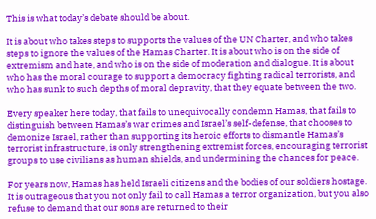This is what today’s debate should be about.

It is about who takes steps to supports the values of the UN Charter, and who takes steps to ignore the values of the Hamas Charter. It is about who is on the side of extremism and hate, and who is on the side of moderation and dialogue. It is about who has the moral courage to support a democracy fighting radical terrorists, and who has sunk to such depths of moral depravity, that they equate between the two.

Every speaker here today, that fails to unequivocally condemn Hamas, that fails to distinguish between Hamas’s war crimes and Israel’s self-defense, that chooses to demonize Israel, rather than supporting its heroic efforts to dismantle Hamas’s terrorist infrastructure, is only strengthening extremist forces, encouraging terrorist groups to use civilians as human shields, and undermining the chances for peace.

For years now, Hamas has held Israeli citizens and the bodies of our soldiers hostage. It is outrageous that you not only fail to call Hamas a terror organization, but you also refuse to demand that our sons are returned to their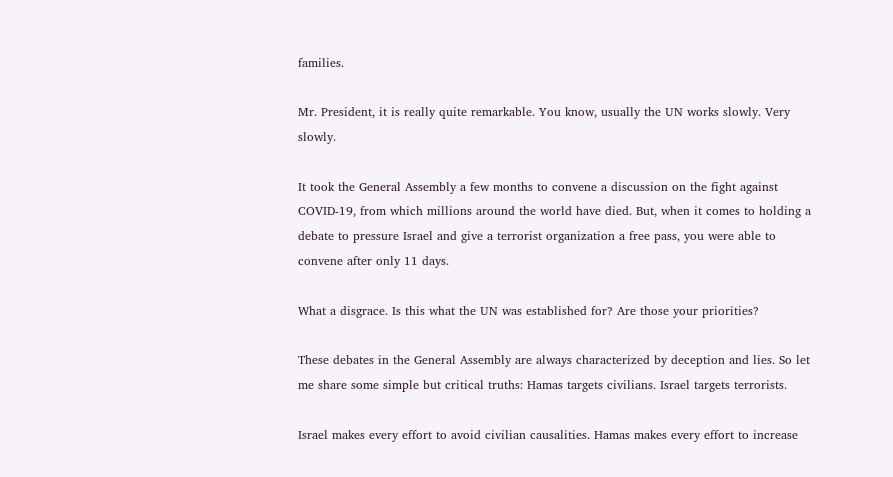families.

Mr. President, it is really quite remarkable. You know, usually the UN works slowly. Very slowly.

It took the General Assembly a few months to convene a discussion on the fight against COVID-19, from which millions around the world have died. But, when it comes to holding a debate to pressure Israel and give a terrorist organization a free pass, you were able to convene after only 11 days.

What a disgrace. Is this what the UN was established for? Are those your priorities?

These debates in the General Assembly are always characterized by deception and lies. So let me share some simple but critical truths: Hamas targets civilians. Israel targets terrorists.

Israel makes every effort to avoid civilian causalities. Hamas makes every effort to increase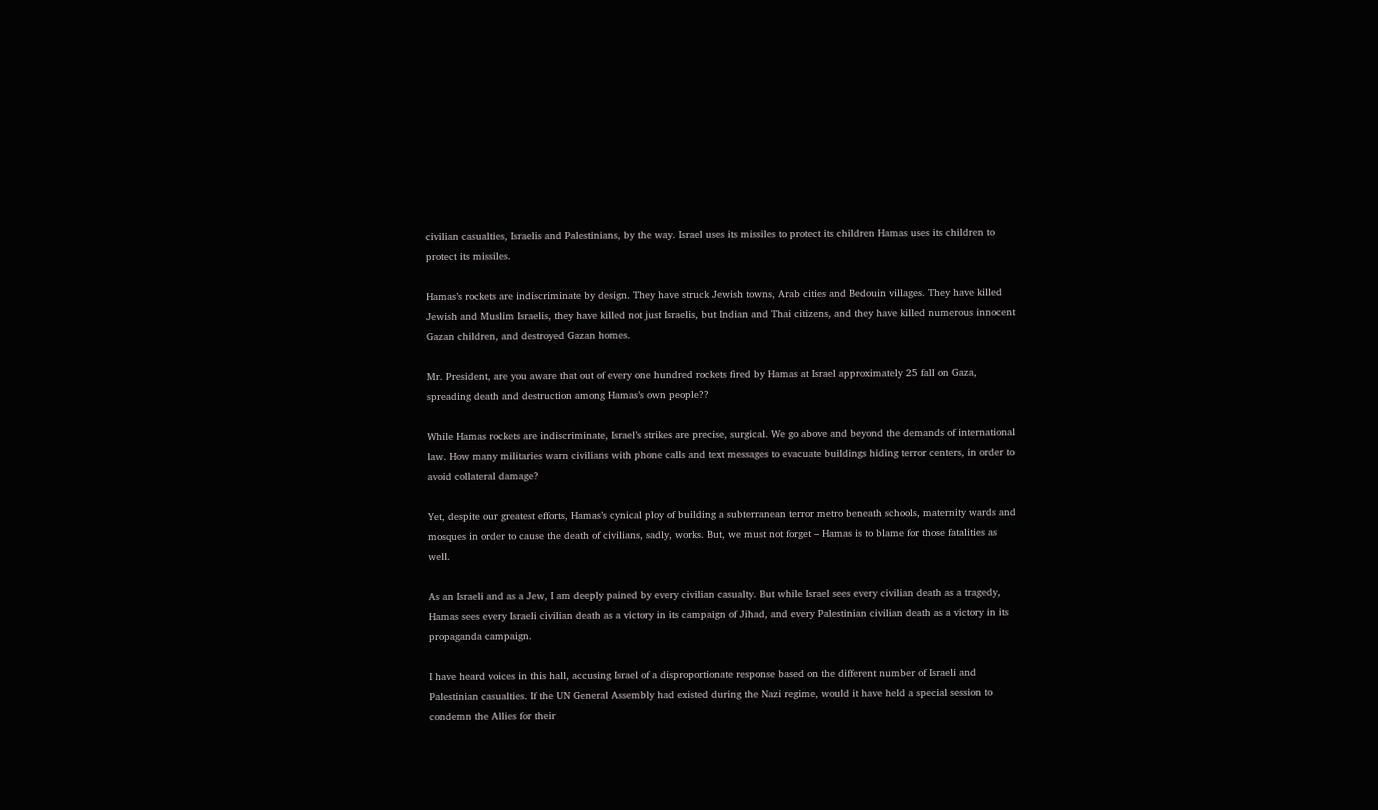civilian casualties, Israelis and Palestinians, by the way. Israel uses its missiles to protect its children Hamas uses its children to protect its missiles.

Hamas’s rockets are indiscriminate by design. They have struck Jewish towns, Arab cities and Bedouin villages. They have killed Jewish and Muslim Israelis, they have killed not just Israelis, but Indian and Thai citizens, and they have killed numerous innocent Gazan children, and destroyed Gazan homes.

Mr. President, are you aware that out of every one hundred rockets fired by Hamas at Israel approximately 25 fall on Gaza, spreading death and destruction among Hamas’s own people??

While Hamas rockets are indiscriminate, Israel’s strikes are precise, surgical. We go above and beyond the demands of international law. How many militaries warn civilians with phone calls and text messages to evacuate buildings hiding terror centers, in order to avoid collateral damage?

Yet, despite our greatest efforts, Hamas’s cynical ploy of building a subterranean terror metro beneath schools, maternity wards and mosques in order to cause the death of civilians, sadly, works. But, we must not forget – Hamas is to blame for those fatalities as well.

As an Israeli and as a Jew, I am deeply pained by every civilian casualty. But while Israel sees every civilian death as a tragedy, Hamas sees every Israeli civilian death as a victory in its campaign of Jihad, and every Palestinian civilian death as a victory in its propaganda campaign.

I have heard voices in this hall, accusing Israel of a disproportionate response based on the different number of Israeli and Palestinian casualties. If the UN General Assembly had existed during the Nazi regime, would it have held a special session to condemn the Allies for their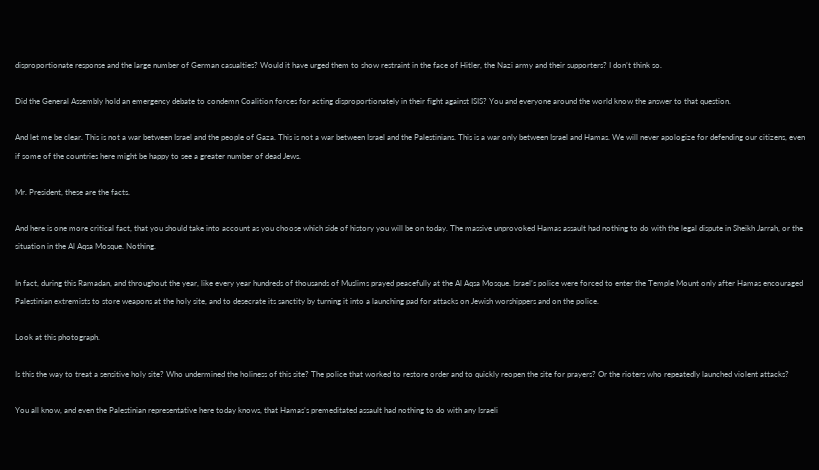disproportionate response and the large number of German casualties? Would it have urged them to show restraint in the face of Hitler, the Nazi army and their supporters? I don’t think so.

Did the General Assembly hold an emergency debate to condemn Coalition forces for acting disproportionately in their fight against ISIS? You and everyone around the world know the answer to that question.

And let me be clear. This is not a war between Israel and the people of Gaza. This is not a war between Israel and the Palestinians. This is a war only between Israel and Hamas. We will never apologize for defending our citizens, even if some of the countries here might be happy to see a greater number of dead Jews.

Mr. President, these are the facts.

And here is one more critical fact, that you should take into account as you choose which side of history you will be on today. The massive unprovoked Hamas assault had nothing to do with the legal dispute in Sheikh Jarrah, or the situation in the Al Aqsa Mosque. Nothing.

In fact, during this Ramadan, and throughout the year, like every year hundreds of thousands of Muslims prayed peacefully at the Al Aqsa Mosque. Israel’s police were forced to enter the Temple Mount only after Hamas encouraged Palestinian extremists to store weapons at the holy site, and to desecrate its sanctity by turning it into a launching pad for attacks on Jewish worshippers and on the police.

Look at this photograph.

Is this the way to treat a sensitive holy site? Who undermined the holiness of this site? The police that worked to restore order and to quickly reopen the site for prayers? Or the rioters who repeatedly launched violent attacks?

You all know, and even the Palestinian representative here today knows, that Hamas’s premeditated assault had nothing to do with any Israeli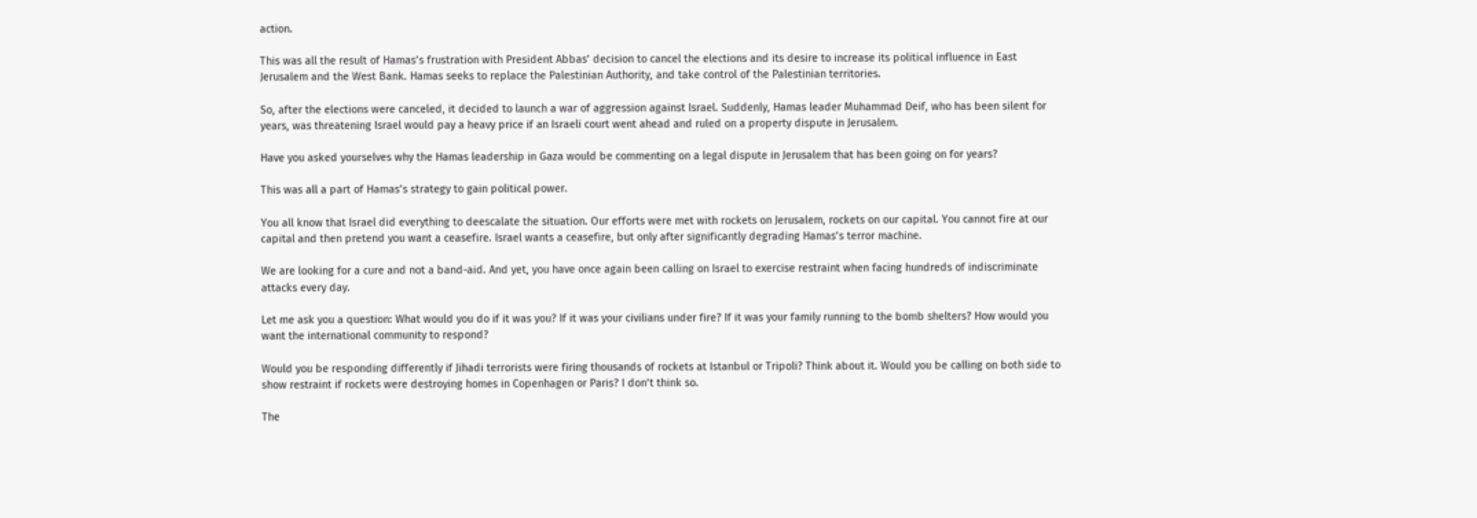action.

This was all the result of Hamas’s frustration with President Abbas’ decision to cancel the elections and its desire to increase its political influence in East Jerusalem and the West Bank. Hamas seeks to replace the Palestinian Authority, and take control of the Palestinian territories.

So, after the elections were canceled, it decided to launch a war of aggression against Israel. Suddenly, Hamas leader Muhammad Deif, who has been silent for years, was threatening Israel would pay a heavy price if an Israeli court went ahead and ruled on a property dispute in Jerusalem.

Have you asked yourselves why the Hamas leadership in Gaza would be commenting on a legal dispute in Jerusalem that has been going on for years?

This was all a part of Hamas’s strategy to gain political power.

You all know that Israel did everything to deescalate the situation. Our efforts were met with rockets on Jerusalem, rockets on our capital. You cannot fire at our capital and then pretend you want a ceasefire. Israel wants a ceasefire, but only after significantly degrading Hamas’s terror machine.

We are looking for a cure and not a band-aid. And yet, you have once again been calling on Israel to exercise restraint when facing hundreds of indiscriminate attacks every day.

Let me ask you a question: What would you do if it was you? If it was your civilians under fire? If it was your family running to the bomb shelters? How would you want the international community to respond?

Would you be responding differently if Jihadi terrorists were firing thousands of rockets at Istanbul or Tripoli? Think about it. Would you be calling on both side to show restraint if rockets were destroying homes in Copenhagen or Paris? I don’t think so.

The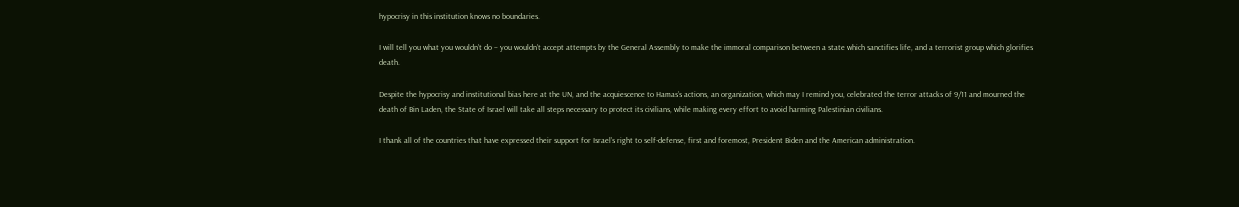hypocrisy in this institution knows no boundaries.

I will tell you what you wouldn’t do – you wouldn’t accept attempts by the General Assembly to make the immoral comparison between a state which sanctifies life, and a terrorist group which glorifies death.

Despite the hypocrisy and institutional bias here at the UN, and the acquiescence to Hamas’s actions, an organization, which may I remind you, celebrated the terror attacks of 9/11 and mourned the death of Bin Laden, the State of Israel will take all steps necessary to protect its civilians, while making every effort to avoid harming Palestinian civilians.

I thank all of the countries that have expressed their support for Israel’s right to self-defense, first and foremost, President Biden and the American administration.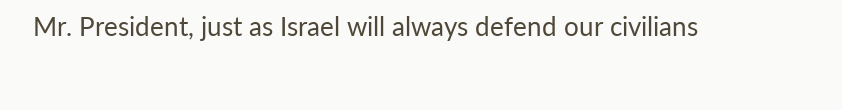Mr. President, just as Israel will always defend our civilians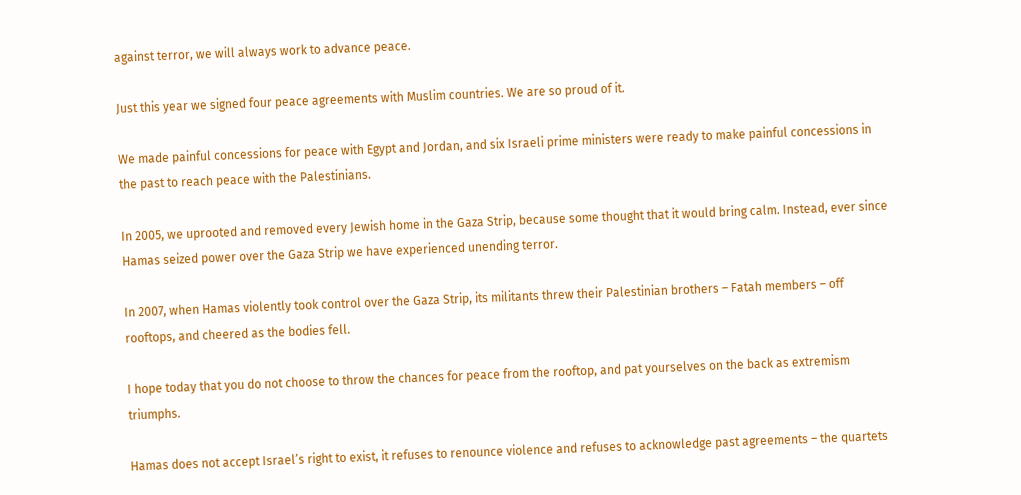against terror, we will always work to advance peace.

Just this year we signed four peace agreements with Muslim countries. We are so proud of it.

We made painful concessions for peace with Egypt and Jordan, and six Israeli prime ministers were ready to make painful concessions in the past to reach peace with the Palestinians.

In 2005, we uprooted and removed every Jewish home in the Gaza Strip, because some thought that it would bring calm. Instead, ever since Hamas seized power over the Gaza Strip we have experienced unending terror.

In 2007, when Hamas violently took control over the Gaza Strip, its militants threw their Palestinian brothers – Fatah members – off rooftops, and cheered as the bodies fell.

I hope today that you do not choose to throw the chances for peace from the rooftop, and pat yourselves on the back as extremism triumphs.

Hamas does not accept Israel’s right to exist, it refuses to renounce violence and refuses to acknowledge past agreements – the quartets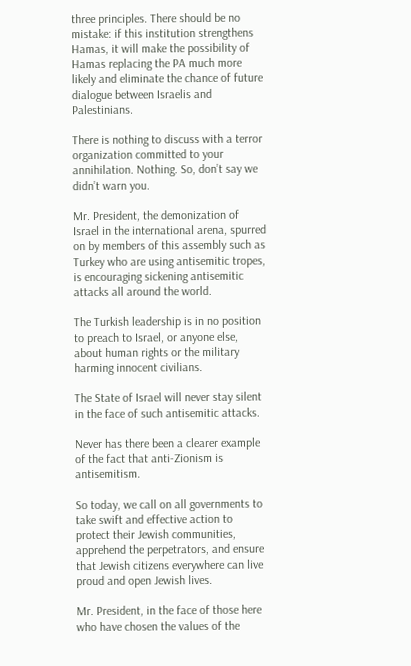three principles. There should be no mistake: if this institution strengthens Hamas, it will make the possibility of Hamas replacing the PA much more likely and eliminate the chance of future dialogue between Israelis and Palestinians.

There is nothing to discuss with a terror organization committed to your annihilation. Nothing. So, don’t say we didn’t warn you.

Mr. President, the demonization of Israel in the international arena, spurred on by members of this assembly such as Turkey who are using antisemitic tropes, is encouraging sickening antisemitic attacks all around the world.

The Turkish leadership is in no position to preach to Israel, or anyone else, about human rights or the military harming innocent civilians.

The State of Israel will never stay silent in the face of such antisemitic attacks.

Never has there been a clearer example of the fact that anti-Zionism is antisemitism.

So today, we call on all governments to take swift and effective action to protect their Jewish communities, apprehend the perpetrators, and ensure that Jewish citizens everywhere can live proud and open Jewish lives.

Mr. President, in the face of those here who have chosen the values of the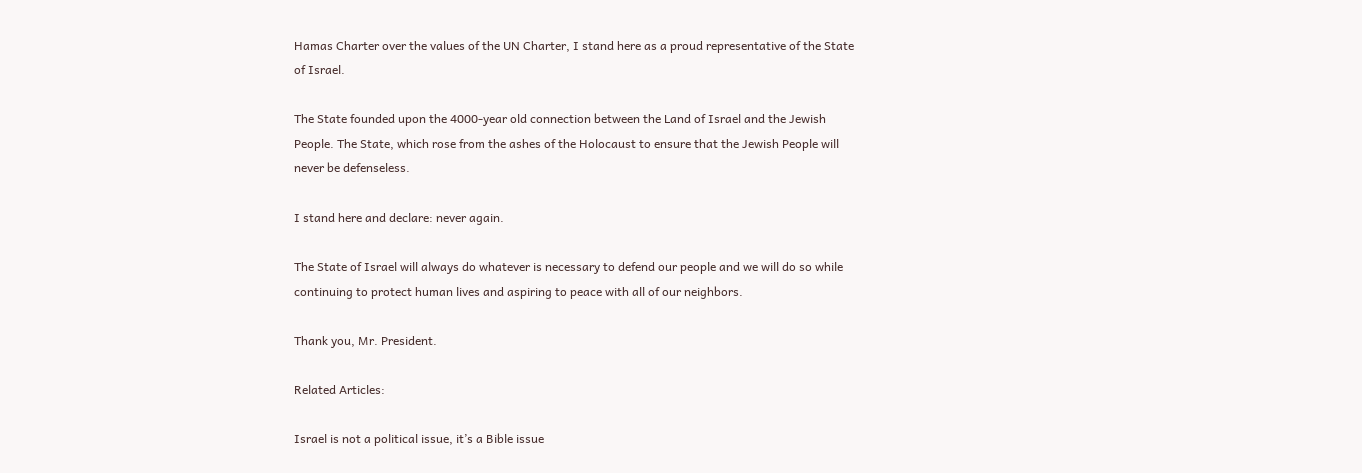Hamas Charter over the values of the UN Charter, I stand here as a proud representative of the State of Israel.

The State founded upon the 4000-year old connection between the Land of Israel and the Jewish People. The State, which rose from the ashes of the Holocaust to ensure that the Jewish People will never be defenseless.

I stand here and declare: never again.

The State of Israel will always do whatever is necessary to defend our people and we will do so while continuing to protect human lives and aspiring to peace with all of our neighbors.

Thank you, Mr. President.

Related Articles:

Israel is not a political issue, it’s a Bible issue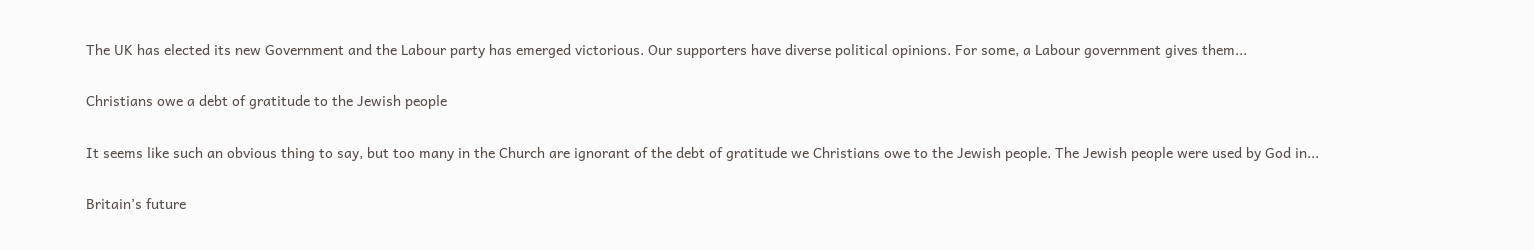The UK has elected its new Government and the Labour party has emerged victorious. Our supporters have diverse political opinions. For some, a Labour government gives them...

Christians owe a debt of gratitude to the Jewish people

It seems like such an obvious thing to say, but too many in the Church are ignorant of the debt of gratitude we Christians owe to the Jewish people. The Jewish people were used by God in...

Britain’s future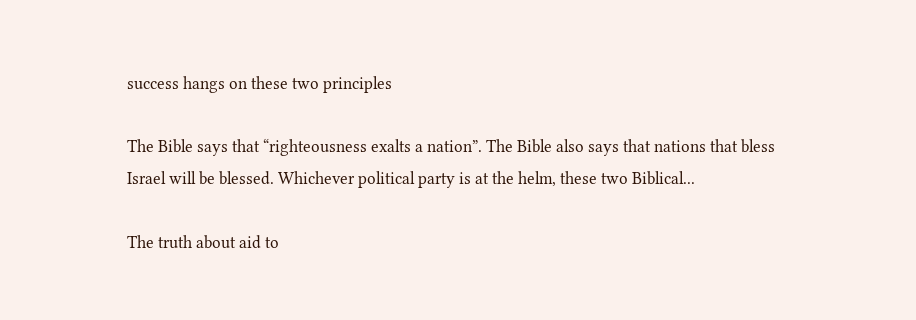success hangs on these two principles

The Bible says that “righteousness exalts a nation”. The Bible also says that nations that bless Israel will be blessed. Whichever political party is at the helm, these two Biblical...

The truth about aid to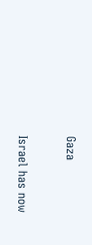Gaza

Israel has now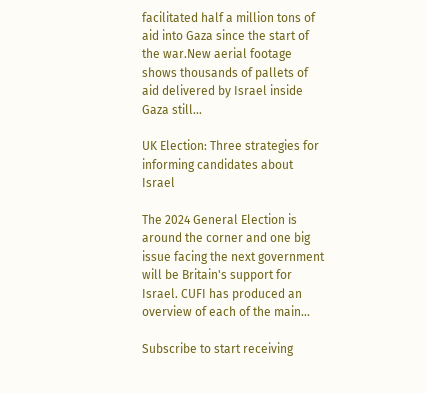facilitated half a million tons of aid into Gaza since the start of the war.New aerial footage shows thousands of pallets of aid delivered by Israel inside Gaza still...

UK Election: Three strategies for informing candidates about Israel

The 2024 General Election is around the corner and one big issue facing the next government will be Britain's support for Israel. CUFI has produced an overview of each of the main...

Subscribe to start receiving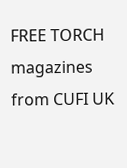FREE TORCH magazines from CUFI UK